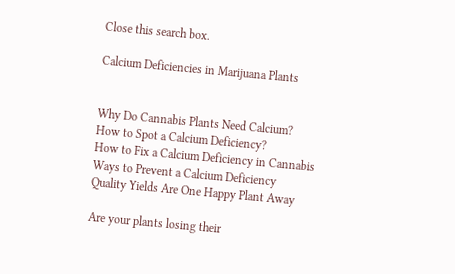Close this search box.

Calcium Deficiencies in Marijuana Plants


Why Do Cannabis Plants Need Calcium?
How to Spot a Calcium Deficiency?
How to Fix a Calcium Deficiency in Cannabis
Ways to Prevent a Calcium Deficiency
Quality Yields Are One Happy Plant Away

Are your plants losing their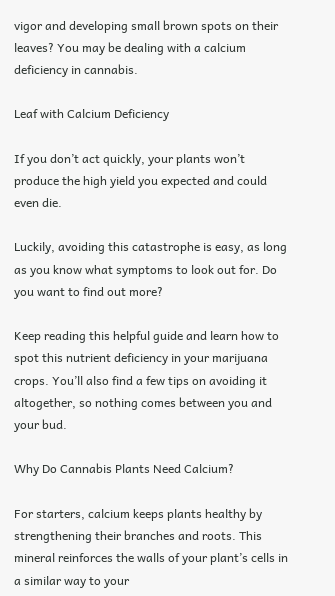vigor and developing small brown spots on their leaves? You may be dealing with a calcium deficiency in cannabis.

Leaf with Calcium Deficiency

If you don’t act quickly, your plants won’t produce the high yield you expected and could even die.

Luckily, avoiding this catastrophe is easy, as long as you know what symptoms to look out for. Do you want to find out more?

Keep reading this helpful guide and learn how to spot this nutrient deficiency in your marijuana crops. You’ll also find a few tips on avoiding it altogether, so nothing comes between you and your bud.

Why Do Cannabis Plants Need Calcium?

For starters, calcium keeps plants healthy by strengthening their branches and roots. This mineral reinforces the walls of your plant’s cells in a similar way to your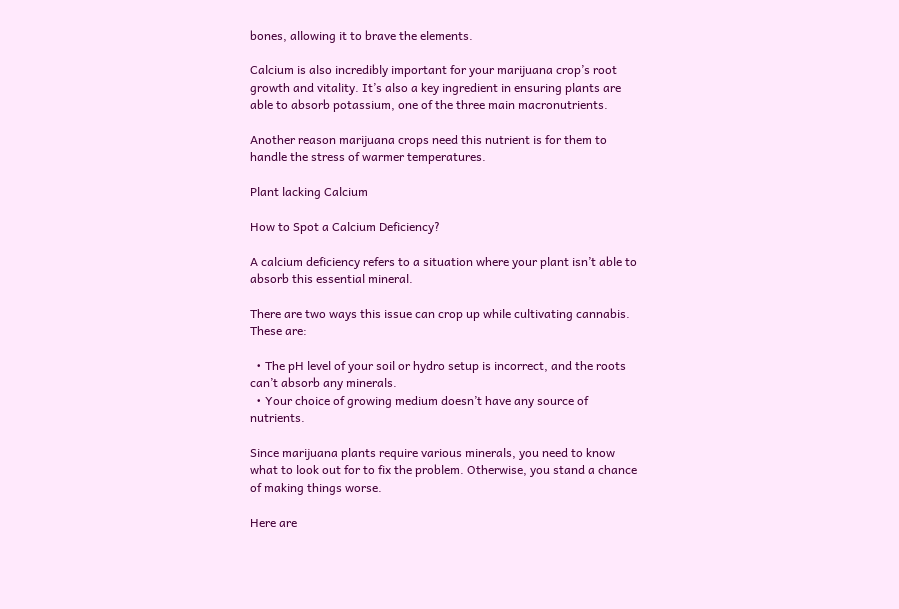bones, allowing it to brave the elements.

Calcium is also incredibly important for your marijuana crop’s root growth and vitality. It’s also a key ingredient in ensuring plants are able to absorb potassium, one of the three main macronutrients.

Another reason marijuana crops need this nutrient is for them to handle the stress of warmer temperatures.

Plant lacking Calcium

How to Spot a Calcium Deficiency?

A calcium deficiency refers to a situation where your plant isn’t able to absorb this essential mineral.

There are two ways this issue can crop up while cultivating cannabis. These are:

  • The pH level of your soil or hydro setup is incorrect, and the roots can’t absorb any minerals.
  • Your choice of growing medium doesn’t have any source of nutrients.

Since marijuana plants require various minerals, you need to know what to look out for to fix the problem. Otherwise, you stand a chance of making things worse.

Here are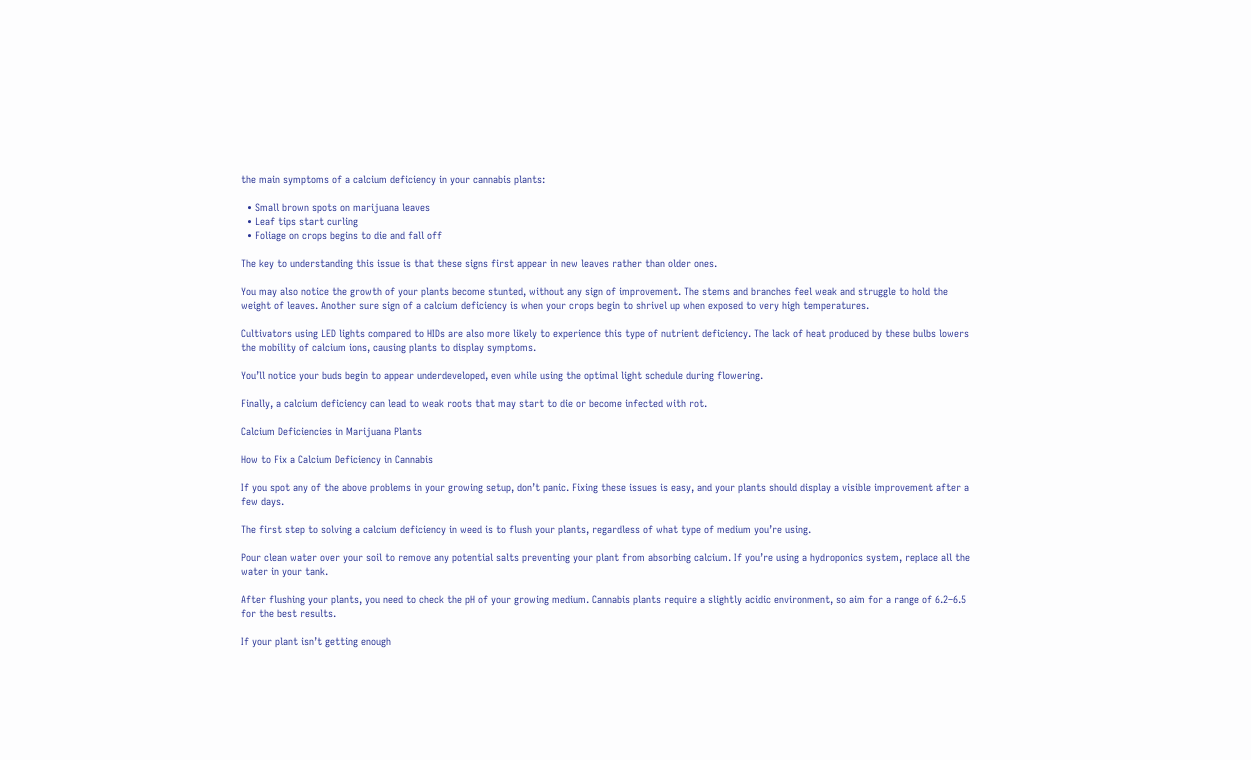the main symptoms of a calcium deficiency in your cannabis plants:

  • Small brown spots on marijuana leaves
  • Leaf tips start curling
  • Foliage on crops begins to die and fall off

The key to understanding this issue is that these signs first appear in new leaves rather than older ones.

You may also notice the growth of your plants become stunted, without any sign of improvement. The stems and branches feel weak and struggle to hold the weight of leaves. Another sure sign of a calcium deficiency is when your crops begin to shrivel up when exposed to very high temperatures.

Cultivators using LED lights compared to HIDs are also more likely to experience this type of nutrient deficiency. The lack of heat produced by these bulbs lowers the mobility of calcium ions, causing plants to display symptoms.

You’ll notice your buds begin to appear underdeveloped, even while using the optimal light schedule during flowering.

Finally, a calcium deficiency can lead to weak roots that may start to die or become infected with rot.

Calcium Deficiencies in Marijuana Plants

How to Fix a Calcium Deficiency in Cannabis

If you spot any of the above problems in your growing setup, don’t panic. Fixing these issues is easy, and your plants should display a visible improvement after a few days.

The first step to solving a calcium deficiency in weed is to flush your plants, regardless of what type of medium you’re using.

Pour clean water over your soil to remove any potential salts preventing your plant from absorbing calcium. If you’re using a hydroponics system, replace all the water in your tank.

After flushing your plants, you need to check the pH of your growing medium. Cannabis plants require a slightly acidic environment, so aim for a range of 6.2–6.5 for the best results.

If your plant isn’t getting enough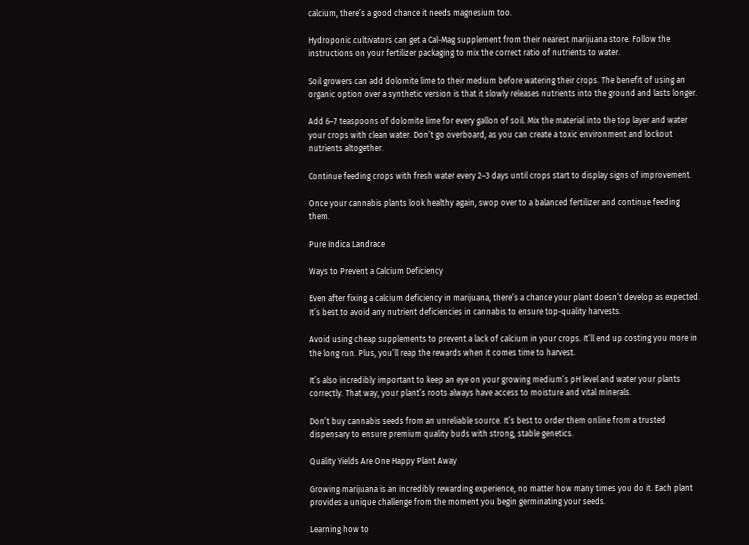calcium, there’s a good chance it needs magnesium too.

Hydroponic cultivators can get a Cal-Mag supplement from their nearest marijuana store. Follow the instructions on your fertilizer packaging to mix the correct ratio of nutrients to water.

Soil growers can add dolomite lime to their medium before watering their crops. The benefit of using an organic option over a synthetic version is that it slowly releases nutrients into the ground and lasts longer.

Add 6–7 teaspoons of dolomite lime for every gallon of soil. Mix the material into the top layer and water your crops with clean water. Don’t go overboard, as you can create a toxic environment and lockout nutrients altogether.

Continue feeding crops with fresh water every 2–3 days until crops start to display signs of improvement.

Once your cannabis plants look healthy again, swop over to a balanced fertilizer and continue feeding them.

Pure Indica Landrace

Ways to Prevent a Calcium Deficiency

Even after fixing a calcium deficiency in marijuana, there’s a chance your plant doesn’t develop as expected. It’s best to avoid any nutrient deficiencies in cannabis to ensure top-quality harvests.

Avoid using cheap supplements to prevent a lack of calcium in your crops. It’ll end up costing you more in the long run. Plus, you’ll reap the rewards when it comes time to harvest.

It’s also incredibly important to keep an eye on your growing medium’s pH level and water your plants correctly. That way, your plant’s roots always have access to moisture and vital minerals.

Don’t buy cannabis seeds from an unreliable source. It’s best to order them online from a trusted dispensary to ensure premium quality buds with strong, stable genetics.

Quality Yields Are One Happy Plant Away

Growing marijuana is an incredibly rewarding experience, no matter how many times you do it. Each plant provides a unique challenge from the moment you begin germinating your seeds.

Learning how to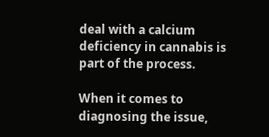deal with a calcium deficiency in cannabis is part of the process.

When it comes to diagnosing the issue,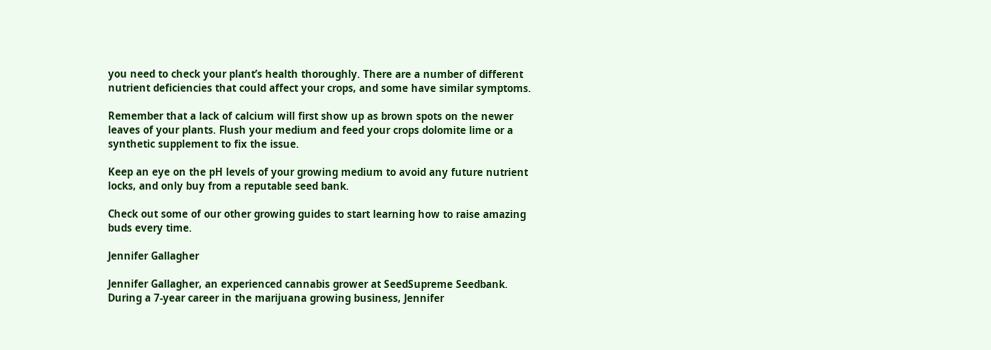you need to check your plant’s health thoroughly. There are a number of different nutrient deficiencies that could affect your crops, and some have similar symptoms.

Remember that a lack of calcium will first show up as brown spots on the newer leaves of your plants. Flush your medium and feed your crops dolomite lime or a synthetic supplement to fix the issue.

Keep an eye on the pH levels of your growing medium to avoid any future nutrient locks, and only buy from a reputable seed bank.

Check out some of our other growing guides to start learning how to raise amazing buds every time.

Jennifer Gallagher

Jennifer Gallagher, an experienced cannabis grower at SeedSupreme Seedbank. During a 7-year career in the marijuana growing business, Jennifer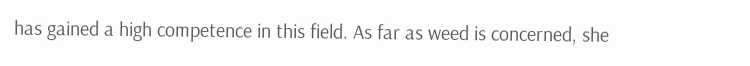has gained a high competence in this field. As far as weed is concerned, she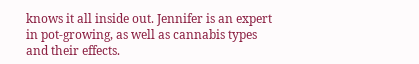knows it all inside out. Jennifer is an expert in pot-growing, as well as cannabis types and their effects.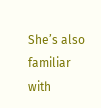She’s also familiar with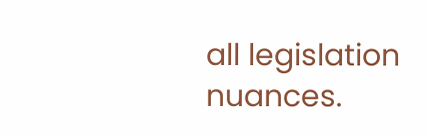all legislation nuances.